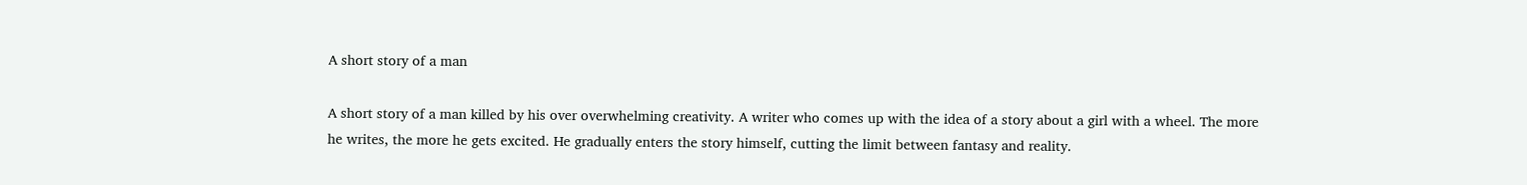A short story of a man

A short story of a man killed by his over overwhelming creativity. A writer who comes up with the idea of a story about a girl with a wheel. The more he writes, the more he gets excited. He gradually enters the story himself, cutting the limit between fantasy and reality.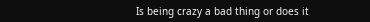Is being crazy a bad thing or does it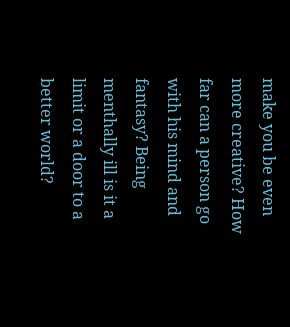make you be even more creative? How far can a person go with his mind and fantasy? Being menthally ill is it a limit or a door to a better world?